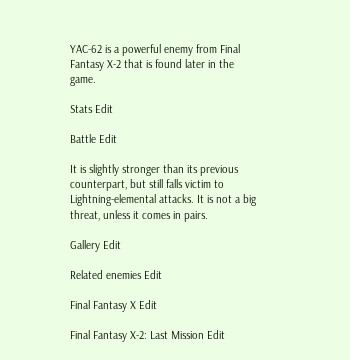YAC-62 is a powerful enemy from Final Fantasy X-2 that is found later in the game.

Stats Edit

Battle Edit

It is slightly stronger than its previous counterpart, but still falls victim to Lightning-elemental attacks. It is not a big threat, unless it comes in pairs.

Gallery Edit

Related enemies Edit

Final Fantasy X Edit

Final Fantasy X-2: Last Mission Edit